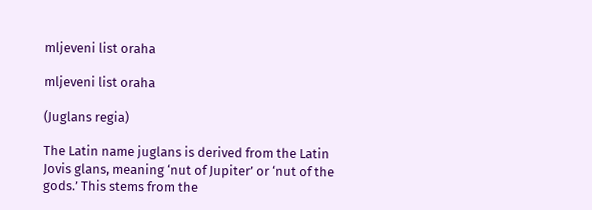mljeveni list oraha

mljeveni list oraha

(Juglans regia)

The Latin name juglans is derived from the Latin Jovis glans, meaning ‘nut of Jupiter’ or ‘nut of the gods.’ This stems from the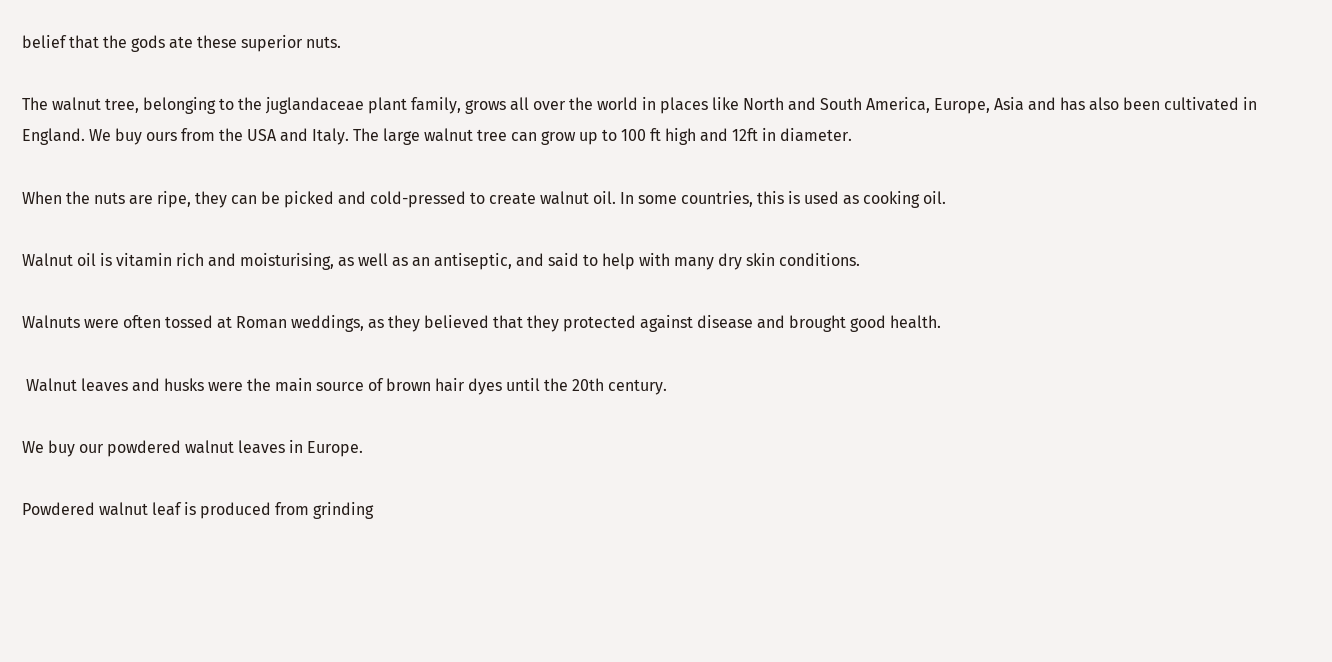belief that the gods ate these superior nuts.

The walnut tree, belonging to the juglandaceae plant family, grows all over the world in places like North and South America, Europe, Asia and has also been cultivated in England. We buy ours from the USA and Italy. The large walnut tree can grow up to 100 ft high and 12ft in diameter.

When the nuts are ripe, they can be picked and cold-pressed to create walnut oil. In some countries, this is used as cooking oil.

Walnut oil is vitamin rich and moisturising, as well as an antiseptic, and said to help with many dry skin conditions.

Walnuts were often tossed at Roman weddings, as they believed that they protected against disease and brought good health.

 Walnut leaves and husks were the main source of brown hair dyes until the 20th century.

We buy our powdered walnut leaves in Europe.

Powdered walnut leaf is produced from grinding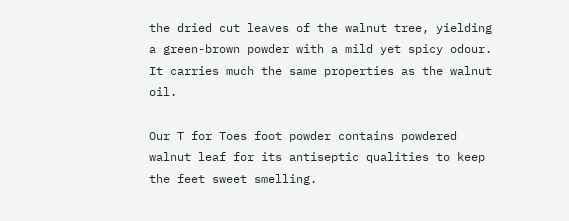the dried cut leaves of the walnut tree, yielding a green-brown powder with a mild yet spicy odour.  It carries much the same properties as the walnut oil.

Our T for Toes foot powder contains powdered walnut leaf for its antiseptic qualities to keep the feet sweet smelling.